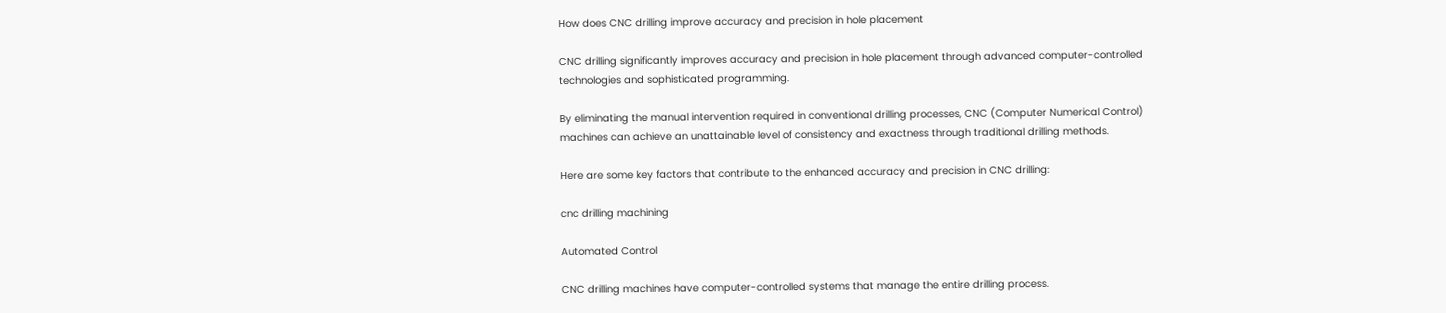How does CNC drilling improve accuracy and precision in hole placement

CNC drilling significantly improves accuracy and precision in hole placement through advanced computer-controlled technologies and sophisticated programming.

By eliminating the manual intervention required in conventional drilling processes, CNC (Computer Numerical Control) machines can achieve an unattainable level of consistency and exactness through traditional drilling methods.

Here are some key factors that contribute to the enhanced accuracy and precision in CNC drilling:

cnc drilling machining

Automated Control

CNC drilling machines have computer-controlled systems that manage the entire drilling process.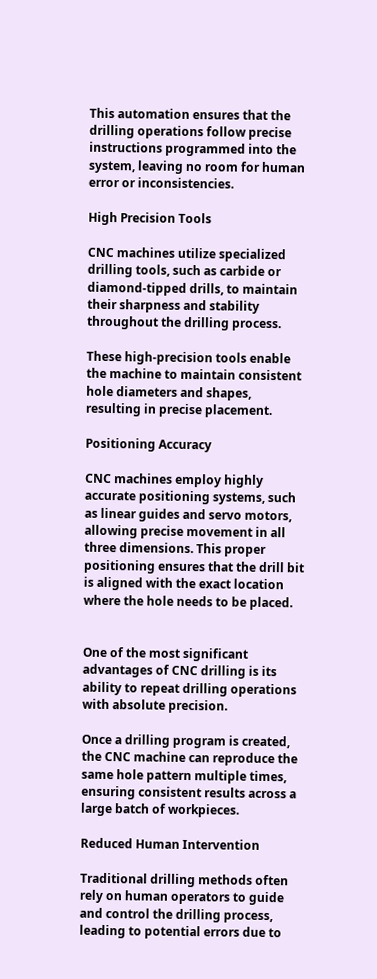This automation ensures that the drilling operations follow precise instructions programmed into the system, leaving no room for human error or inconsistencies.

High Precision Tools

CNC machines utilize specialized drilling tools, such as carbide or diamond-tipped drills, to maintain their sharpness and stability throughout the drilling process.

These high-precision tools enable the machine to maintain consistent hole diameters and shapes, resulting in precise placement.

Positioning Accuracy

CNC machines employ highly accurate positioning systems, such as linear guides and servo motors, allowing precise movement in all three dimensions. This proper positioning ensures that the drill bit is aligned with the exact location where the hole needs to be placed.


One of the most significant advantages of CNC drilling is its ability to repeat drilling operations with absolute precision.

Once a drilling program is created, the CNC machine can reproduce the same hole pattern multiple times, ensuring consistent results across a large batch of workpieces.

Reduced Human Intervention

Traditional drilling methods often rely on human operators to guide and control the drilling process, leading to potential errors due to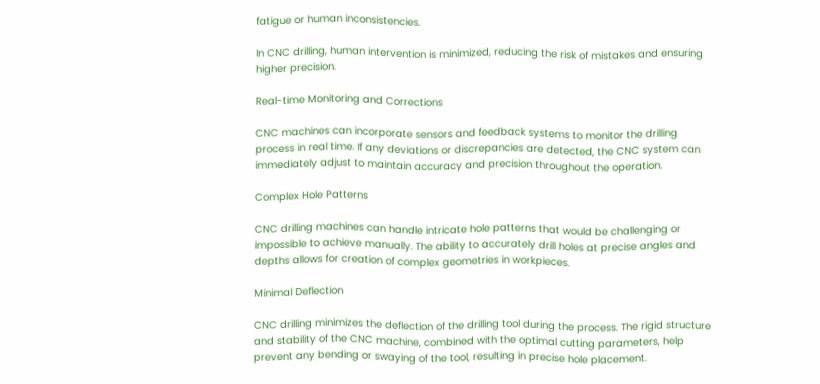fatigue or human inconsistencies.

In CNC drilling, human intervention is minimized, reducing the risk of mistakes and ensuring higher precision.

Real-time Monitoring and Corrections

CNC machines can incorporate sensors and feedback systems to monitor the drilling process in real time. If any deviations or discrepancies are detected, the CNC system can immediately adjust to maintain accuracy and precision throughout the operation.

Complex Hole Patterns

CNC drilling machines can handle intricate hole patterns that would be challenging or impossible to achieve manually. The ability to accurately drill holes at precise angles and depths allows for creation of complex geometries in workpieces.

Minimal Deflection

CNC drilling minimizes the deflection of the drilling tool during the process. The rigid structure and stability of the CNC machine, combined with the optimal cutting parameters, help prevent any bending or swaying of the tool, resulting in precise hole placement.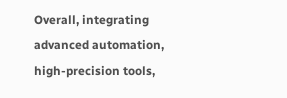Overall, integrating advanced automation, high-precision tools,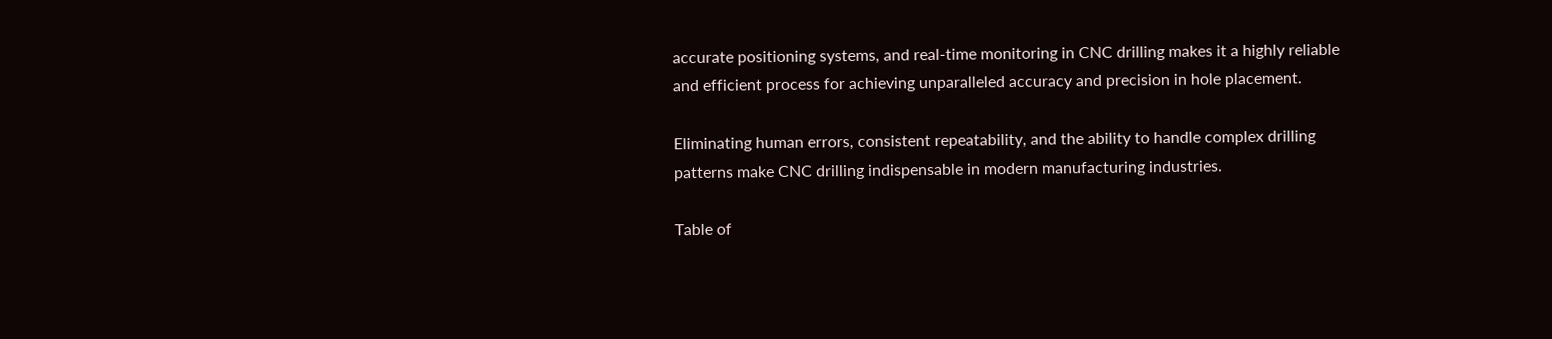accurate positioning systems, and real-time monitoring in CNC drilling makes it a highly reliable and efficient process for achieving unparalleled accuracy and precision in hole placement.

Eliminating human errors, consistent repeatability, and the ability to handle complex drilling patterns make CNC drilling indispensable in modern manufacturing industries.

Table of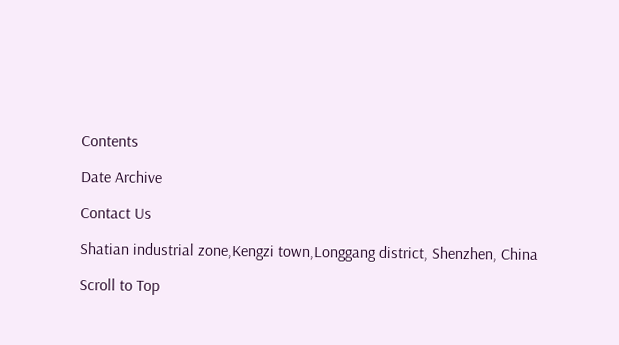Contents

Date Archive

Contact Us

Shatian industrial zone,Kengzi town,Longgang district, Shenzhen, China

Scroll to Top